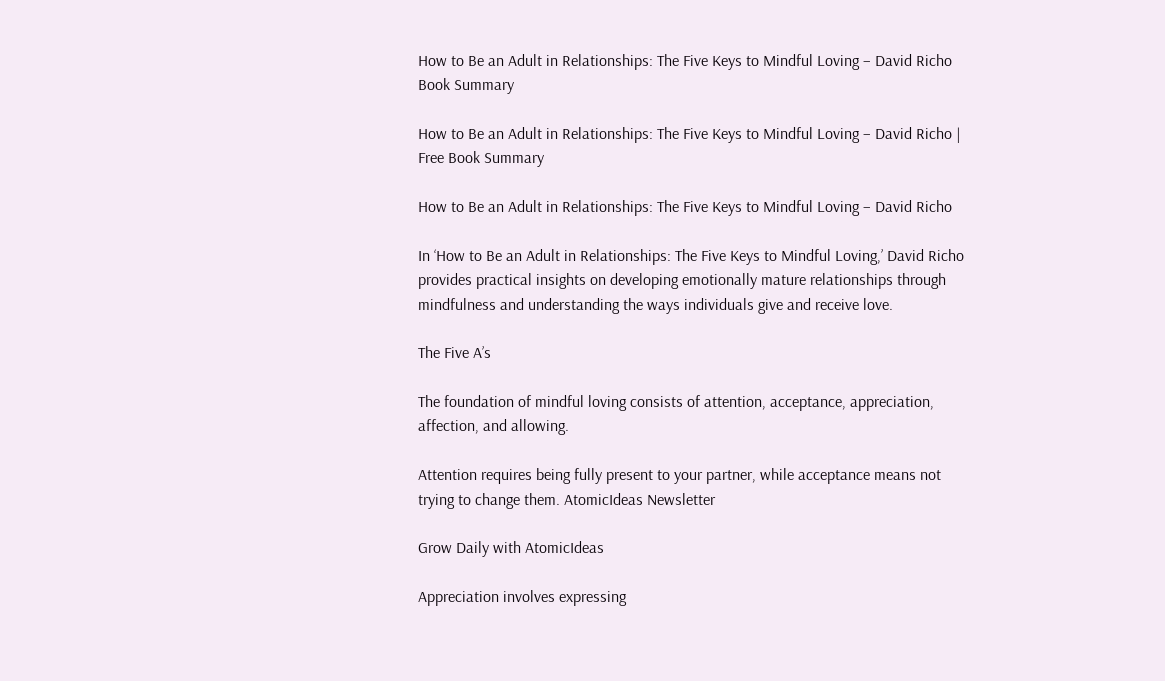How to Be an Adult in Relationships: The Five Keys to Mindful Loving – David Richo Book Summary

How to Be an Adult in Relationships: The Five Keys to Mindful Loving – David Richo | Free Book Summary

How to Be an Adult in Relationships: The Five Keys to Mindful Loving – David Richo

In ‘How to Be an Adult in Relationships: The Five Keys to Mindful Loving,’ David Richo provides practical insights on developing emotionally mature relationships through mindfulness and understanding the ways individuals give and receive love.

The Five A’s

The foundation of mindful loving consists of attention, acceptance, appreciation, affection, and allowing.

Attention requires being fully present to your partner, while acceptance means not trying to change them. AtomicIdeas Newsletter

Grow Daily with AtomicIdeas

Appreciation involves expressing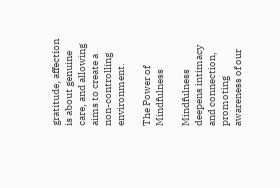gratitude, affection is about genuine care, and allowing aims to create a non-controlling environment.

The Power of Mindfulness

Mindfulness deepens intimacy and connection, promoting awareness of our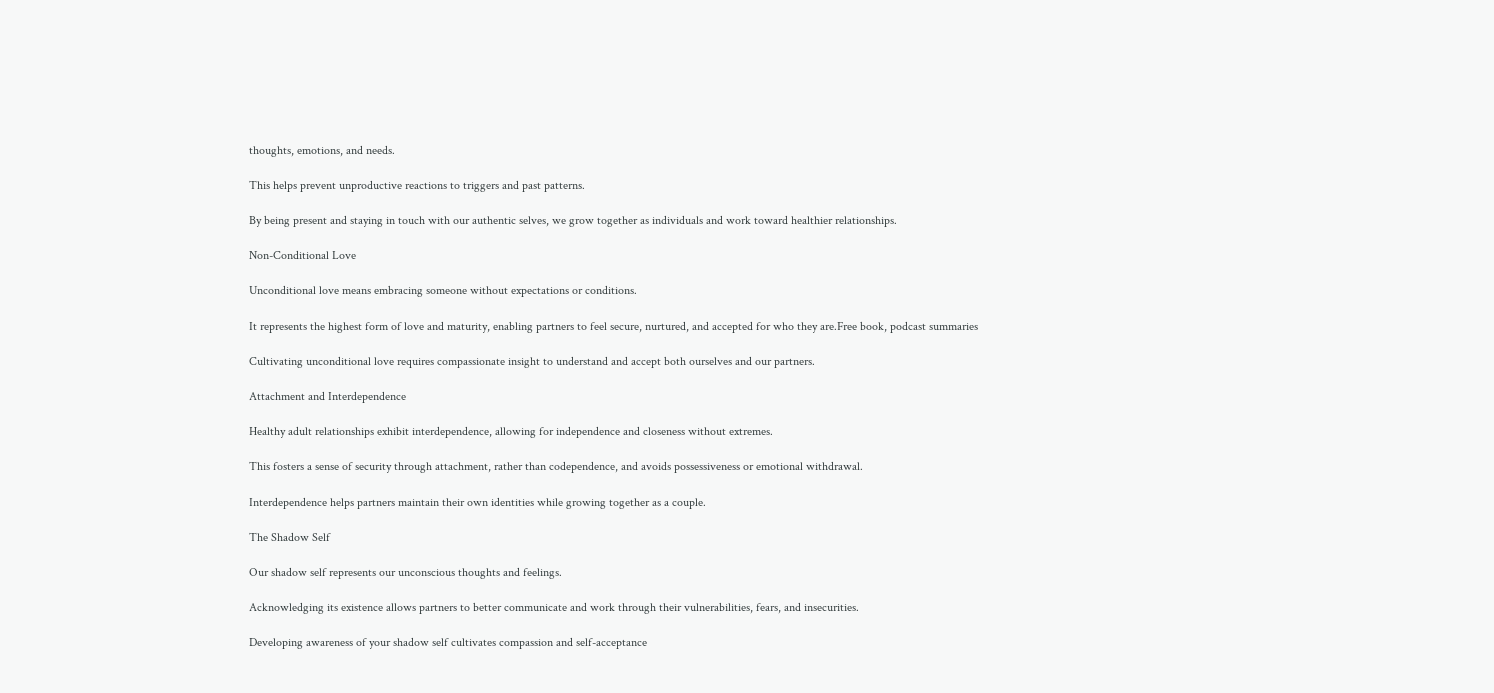thoughts, emotions, and needs.

This helps prevent unproductive reactions to triggers and past patterns.

By being present and staying in touch with our authentic selves, we grow together as individuals and work toward healthier relationships.

Non-Conditional Love

Unconditional love means embracing someone without expectations or conditions.

It represents the highest form of love and maturity, enabling partners to feel secure, nurtured, and accepted for who they are.Free book, podcast summaries

Cultivating unconditional love requires compassionate insight to understand and accept both ourselves and our partners.

Attachment and Interdependence

Healthy adult relationships exhibit interdependence, allowing for independence and closeness without extremes.

This fosters a sense of security through attachment, rather than codependence, and avoids possessiveness or emotional withdrawal.

Interdependence helps partners maintain their own identities while growing together as a couple.

The Shadow Self

Our shadow self represents our unconscious thoughts and feelings.

Acknowledging its existence allows partners to better communicate and work through their vulnerabilities, fears, and insecurities.

Developing awareness of your shadow self cultivates compassion and self-acceptance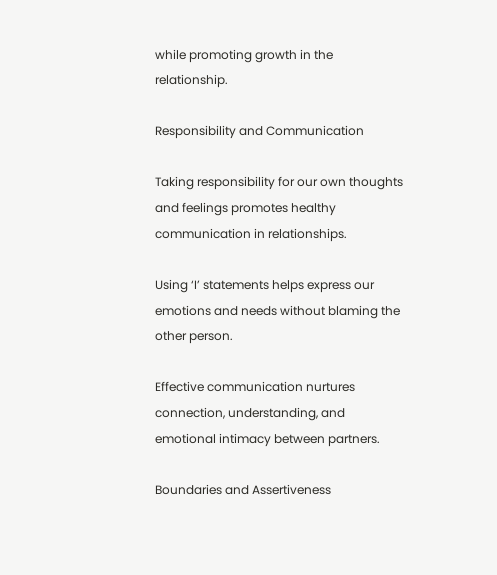while promoting growth in the relationship.

Responsibility and Communication

Taking responsibility for our own thoughts and feelings promotes healthy communication in relationships.

Using ‘I’ statements helps express our emotions and needs without blaming the other person.

Effective communication nurtures connection, understanding, and emotional intimacy between partners.

Boundaries and Assertiveness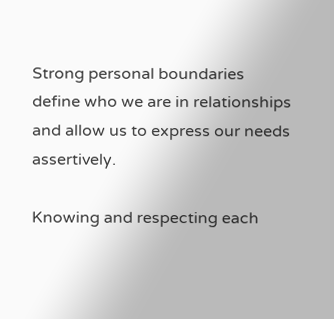Strong personal boundaries define who we are in relationships and allow us to express our needs assertively.

Knowing and respecting each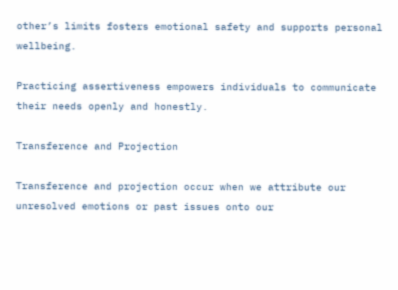other’s limits fosters emotional safety and supports personal wellbeing.

Practicing assertiveness empowers individuals to communicate their needs openly and honestly.

Transference and Projection

Transference and projection occur when we attribute our unresolved emotions or past issues onto our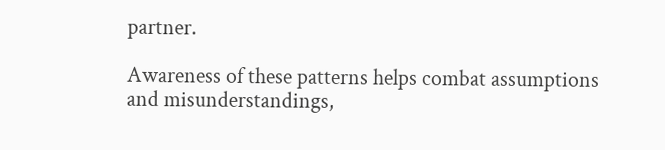partner.

Awareness of these patterns helps combat assumptions and misunderstandings,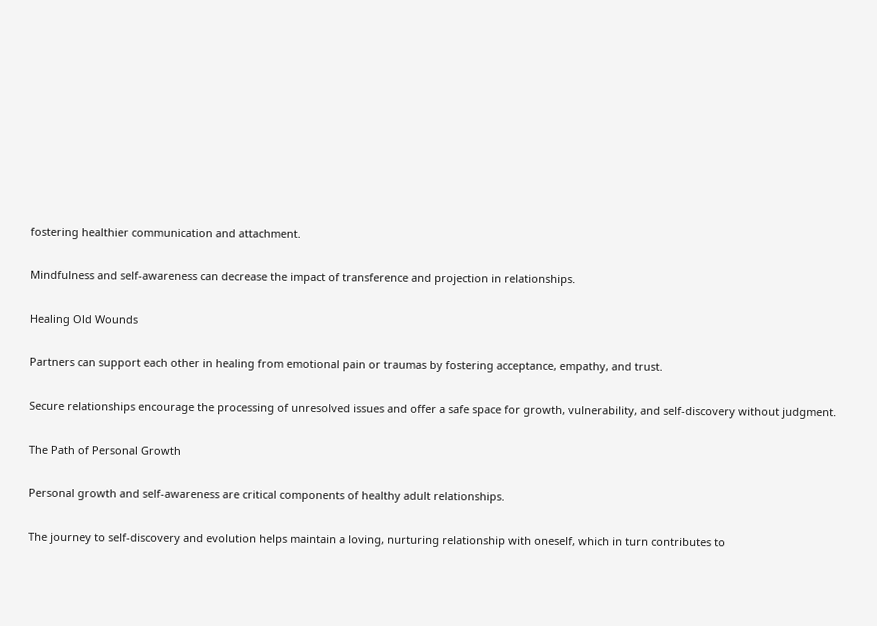fostering healthier communication and attachment.

Mindfulness and self-awareness can decrease the impact of transference and projection in relationships.

Healing Old Wounds

Partners can support each other in healing from emotional pain or traumas by fostering acceptance, empathy, and trust.

Secure relationships encourage the processing of unresolved issues and offer a safe space for growth, vulnerability, and self-discovery without judgment.

The Path of Personal Growth

Personal growth and self-awareness are critical components of healthy adult relationships.

The journey to self-discovery and evolution helps maintain a loving, nurturing relationship with oneself, which in turn contributes to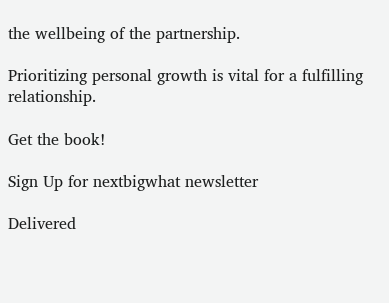the wellbeing of the partnership.

Prioritizing personal growth is vital for a fulfilling relationship.

Get the book!

Sign Up for nextbigwhat newsletter

Delivered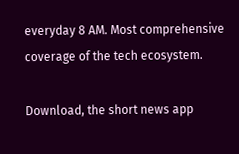everyday 8 AM. Most comprehensive coverage of the tech ecosystem.

Download, the short news app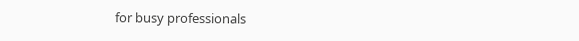for busy professionals